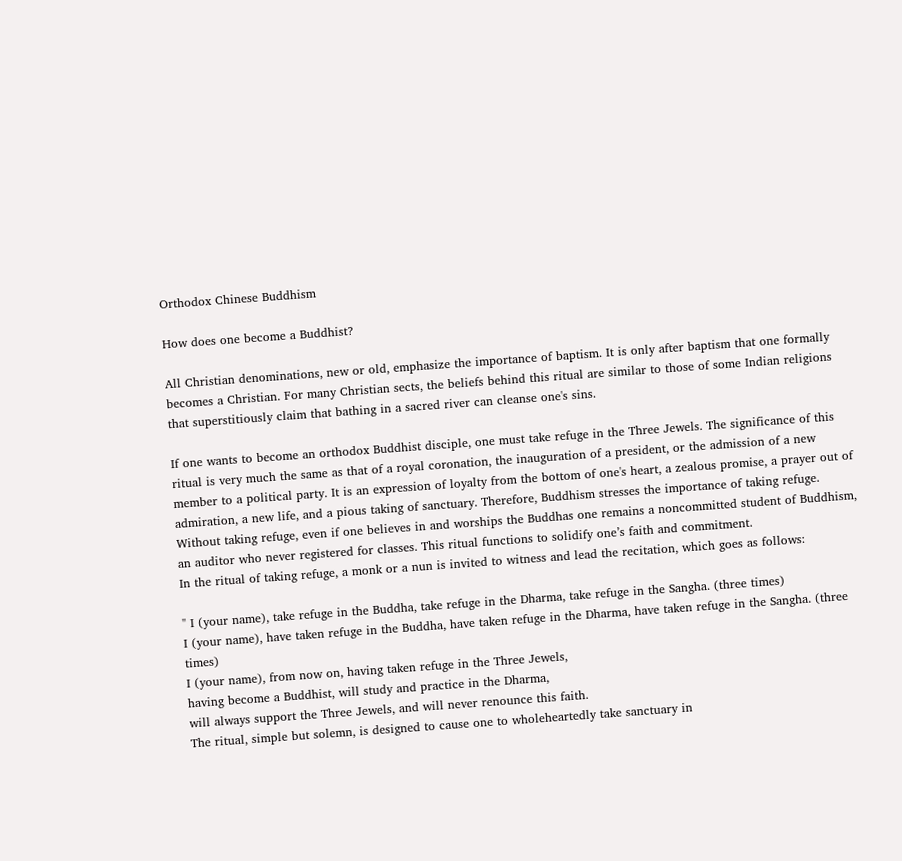Orthodox Chinese Buddhism

How does one become a Buddhist?

All Christian denominations, new or old, emphasize the importance of baptism. It is only after baptism that one formally becomes a Christian. For many Christian sects, the beliefs behind this ritual are similar to those of some Indian religions that superstitiously claim that bathing in a sacred river can cleanse one's sins.

If one wants to become an orthodox Buddhist disciple, one must take refuge in the Three Jewels. The significance of this ritual is very much the same as that of a royal coronation, the inauguration of a president, or the admission of a new member to a political party. It is an expression of loyalty from the bottom of one's heart, a zealous promise, a prayer out of admiration, a new life, and a pious taking of sanctuary. Therefore, Buddhism stresses the importance of taking refuge. Without taking refuge, even if one believes in and worships the Buddhas one remains a noncommitted student of Buddhism, an auditor who never registered for classes. This ritual functions to solidify one’s faith and commitment.
In the ritual of taking refuge, a monk or a nun is invited to witness and lead the recitation, which goes as follows:

" I (your name), take refuge in the Buddha, take refuge in the Dharma, take refuge in the Sangha. (three times)
I (your name), have taken refuge in the Buddha, have taken refuge in the Dharma, have taken refuge in the Sangha. (three times)
I (your name), from now on, having taken refuge in the Three Jewels,
having become a Buddhist, will study and practice in the Dharma,
will always support the Three Jewels, and will never renounce this faith.
The ritual, simple but solemn, is designed to cause one to wholeheartedly take sanctuary in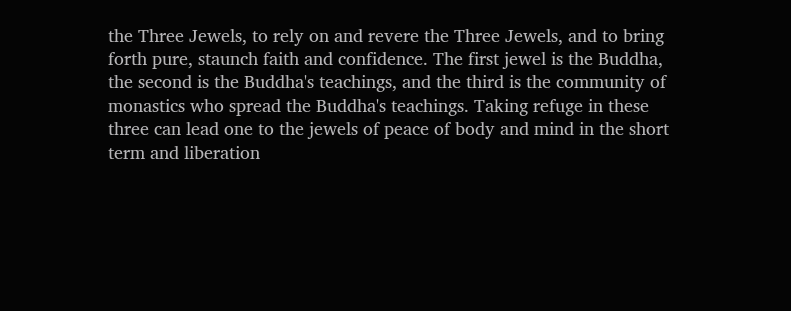the Three Jewels, to rely on and revere the Three Jewels, and to bring forth pure, staunch faith and confidence. The first jewel is the Buddha, the second is the Buddha's teachings, and the third is the community of monastics who spread the Buddha's teachings. Taking refuge in these three can lead one to the jewels of peace of body and mind in the short term and liberation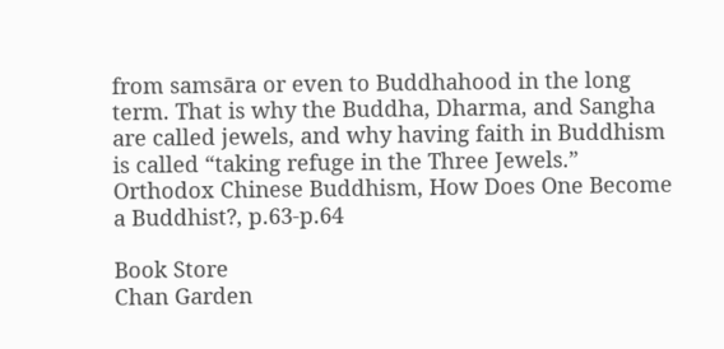from samsāra or even to Buddhahood in the long term. That is why the Buddha, Dharma, and Sangha are called jewels, and why having faith in Buddhism is called “taking refuge in the Three Jewels.”
Orthodox Chinese Buddhism, How Does One Become a Buddhist?, p.63-p.64

Book Store
Chan Garden